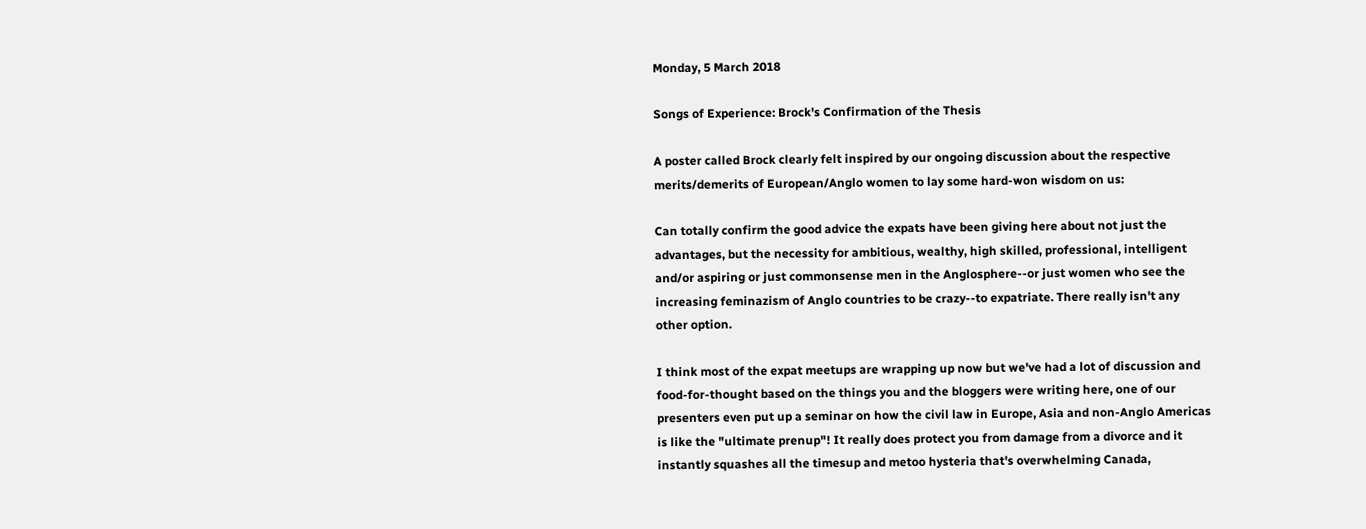Monday, 5 March 2018

Songs of Experience: Brock's Confirmation of the Thesis

A poster called Brock clearly felt inspired by our ongoing discussion about the respective merits/demerits of European/Anglo women to lay some hard-won wisdom on us:

Can totally confirm the good advice the expats have been giving here about not just the advantages, but the necessity for ambitious, wealthy, high skilled, professional, intelligent and/or aspiring or just commonsense men in the Anglosphere--or just women who see the increasing feminazism of Anglo countries to be crazy--to expatriate. There really isn't any other option.

I think most of the expat meetups are wrapping up now but we've had a lot of discussion and food-for-thought based on the things you and the bloggers were writing here, one of our presenters even put up a seminar on how the civil law in Europe, Asia and non-Anglo Americas is like the "ultimate prenup"! It really does protect you from damage from a divorce and it instantly squashes all the timesup and metoo hysteria that's overwhelming Canada,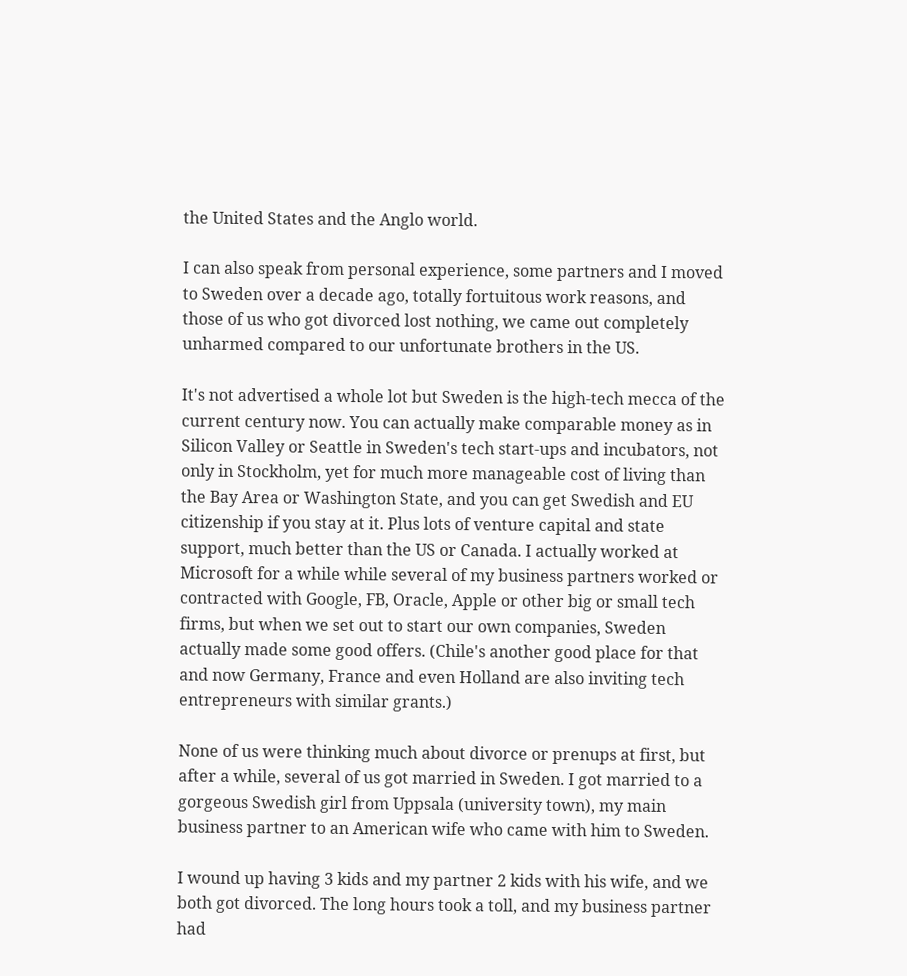the United States and the Anglo world.

I can also speak from personal experience, some partners and I moved to Sweden over a decade ago, totally fortuitous work reasons, and those of us who got divorced lost nothing, we came out completely unharmed compared to our unfortunate brothers in the US.

It's not advertised a whole lot but Sweden is the high-tech mecca of the current century now. You can actually make comparable money as in Silicon Valley or Seattle in Sweden's tech start-ups and incubators, not only in Stockholm, yet for much more manageable cost of living than the Bay Area or Washington State, and you can get Swedish and EU citizenship if you stay at it. Plus lots of venture capital and state support, much better than the US or Canada. I actually worked at Microsoft for a while while several of my business partners worked or contracted with Google, FB, Oracle, Apple or other big or small tech firms, but when we set out to start our own companies, Sweden actually made some good offers. (Chile's another good place for that and now Germany, France and even Holland are also inviting tech entrepreneurs with similar grants.)

None of us were thinking much about divorce or prenups at first, but after a while, several of us got married in Sweden. I got married to a gorgeous Swedish girl from Uppsala (university town), my main business partner to an American wife who came with him to Sweden.

I wound up having 3 kids and my partner 2 kids with his wife, and we both got divorced. The long hours took a toll, and my business partner had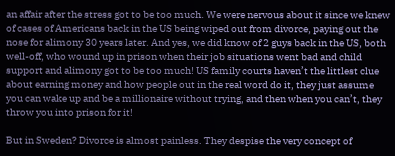an affair after the stress got to be too much. We were nervous about it since we knew of cases of Americans back in the US being wiped out from divorce, paying out the nose for alimony 30 years later. And yes, we did know of 2 guys back in the US, both well-off, who wound up in prison when their job situations went bad and child support and alimony got to be too much! US family courts haven’t the littlest clue about earning money and how people out in the real word do it, they just assume you can wake up and be a millionaire without trying, and then when you can’t, they throw you into prison for it!

But in Sweden? Divorce is almost painless. They despise the very concept of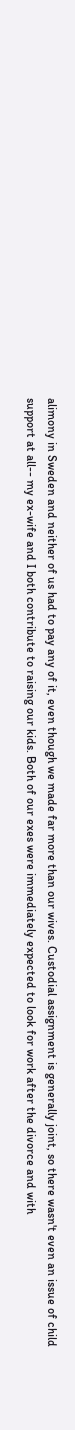alimony in Sweden and neither of us had to pay any of it, even though we made far more than our wives. Custodial assignment is generally joint, so there wasn't even an issue of child support at all-- my ex-wife and I both contribute to raising our kids. Both of our exes were immediately expected to look for work after the divorce and with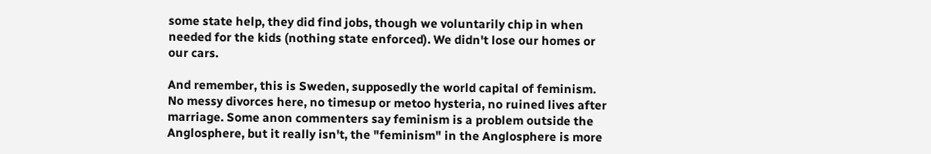some state help, they did find jobs, though we voluntarily chip in when needed for the kids (nothing state enforced). We didn't lose our homes or our cars.

And remember, this is Sweden, supposedly the world capital of feminism. No messy divorces here, no timesup or metoo hysteria, no ruined lives after marriage. Some anon commenters say feminism is a problem outside the Anglosphere, but it really isn't, the "feminism" in the Anglosphere is more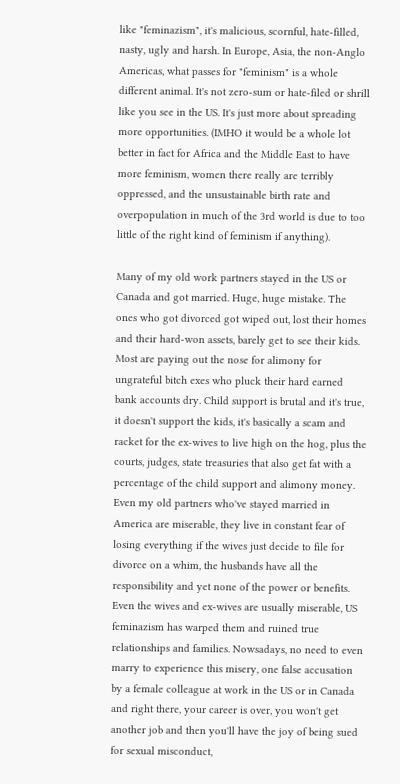like "feminazism", it's malicious, scornful, hate-filled, nasty, ugly and harsh. In Europe, Asia, the non-Anglo Americas, what passes for "feminism" is a whole different animal. It's not zero-sum or hate-filed or shrill like you see in the US. It's just more about spreading more opportunities. (IMHO it would be a whole lot better in fact for Africa and the Middle East to have more feminism, women there really are terribly oppressed, and the unsustainable birth rate and overpopulation in much of the 3rd world is due to too little of the right kind of feminism if anything).

Many of my old work partners stayed in the US or Canada and got married. Huge, huge mistake. The ones who got divorced got wiped out, lost their homes and their hard-won assets, barely get to see their kids. Most are paying out the nose for alimony for ungrateful bitch exes who pluck their hard earned bank accounts dry. Child support is brutal and it's true, it doesn't support the kids, it's basically a scam and racket for the ex-wives to live high on the hog, plus the courts, judges, state treasuries that also get fat with a percentage of the child support and alimony money. Even my old partners who've stayed married in America are miserable, they live in constant fear of losing everything if the wives just decide to file for divorce on a whim, the husbands have all the responsibility and yet none of the power or benefits. Even the wives and ex-wives are usually miserable, US feminazism has warped them and ruined true relationships and families. Nowsadays, no need to even marry to experience this misery, one false accusation by a female colleague at work in the US or in Canada and right there, your career is over, you won't get another job and then you'll have the joy of being sued for sexual misconduct,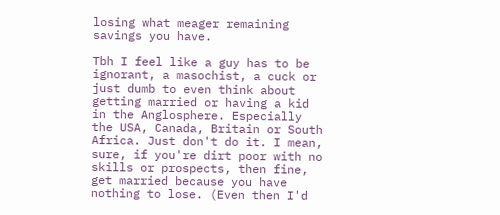losing what meager remaining savings you have.

Tbh I feel like a guy has to be ignorant, a masochist, a cuck or just dumb to even think about getting married or having a kid in the Anglosphere. Especially the USA, Canada, Britain or South Africa. Just don't do it. I mean, sure, if you're dirt poor with no skills or prospects, then fine, get married because you have nothing to lose. (Even then I'd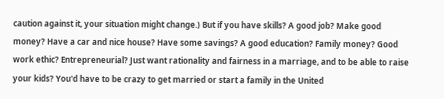caution against it, your situation might change.) But if you have skills? A good job? Make good money? Have a car and nice house? Have some savings? A good education? Family money? Good work ethic? Entrepreneurial? Just want rationality and fairness in a marriage, and to be able to raise your kids? You'd have to be crazy to get married or start a family in the United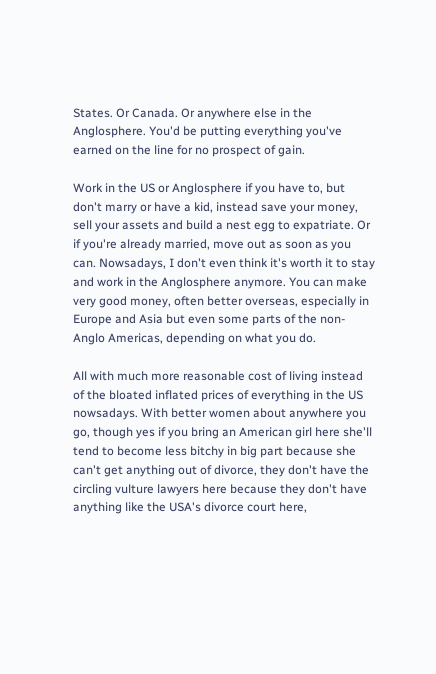States. Or Canada. Or anywhere else in the Anglosphere. You'd be putting everything you've earned on the line for no prospect of gain.

Work in the US or Anglosphere if you have to, but don't marry or have a kid, instead save your money, sell your assets and build a nest egg to expatriate. Or if you're already married, move out as soon as you can. Nowsadays, I don't even think it's worth it to stay and work in the Anglosphere anymore. You can make very good money, often better overseas, especially in Europe and Asia but even some parts of the non-Anglo Americas, depending on what you do.

All with much more reasonable cost of living instead of the bloated inflated prices of everything in the US nowsadays. With better women about anywhere you go, though yes if you bring an American girl here she'll tend to become less bitchy in big part because she can't get anything out of divorce, they don't have the circling vulture lawyers here because they don't have anything like the USA's divorce court here,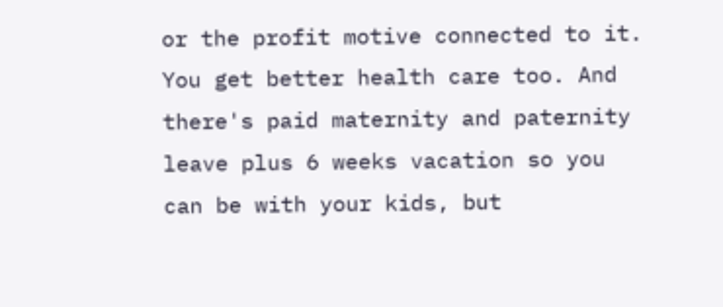or the profit motive connected to it. You get better health care too. And there's paid maternity and paternity leave plus 6 weeks vacation so you can be with your kids, but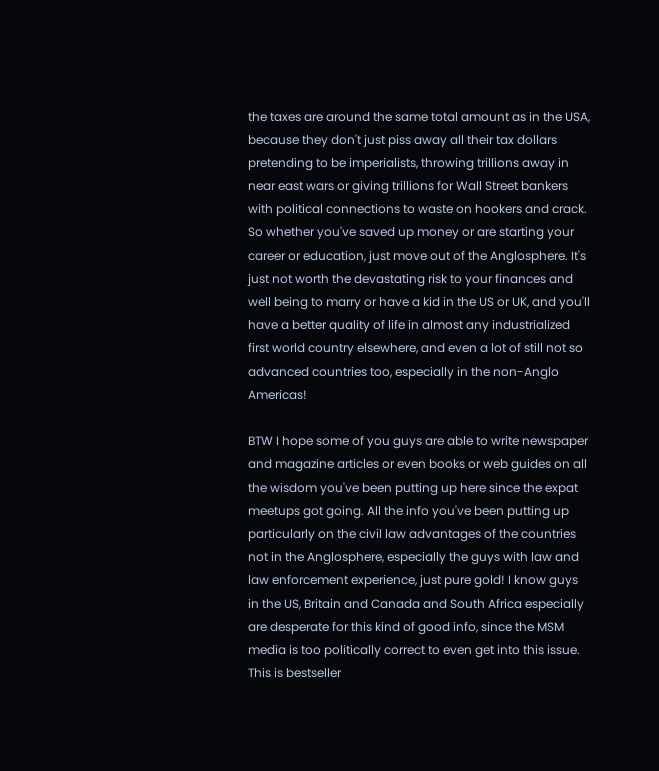the taxes are around the same total amount as in the USA, because they don't just piss away all their tax dollars pretending to be imperialists, throwing trillions away in near east wars or giving trillions for Wall Street bankers with political connections to waste on hookers and crack. So whether you've saved up money or are starting your career or education, just move out of the Anglosphere. It's just not worth the devastating risk to your finances and well being to marry or have a kid in the US or UK, and you'll have a better quality of life in almost any industrialized first world country elsewhere, and even a lot of still not so advanced countries too, especially in the non-Anglo Americas!

BTW I hope some of you guys are able to write newspaper and magazine articles or even books or web guides on all the wisdom you've been putting up here since the expat meetups got going. All the info you've been putting up particularly on the civil law advantages of the countries not in the Anglosphere, especially the guys with law and law enforcement experience, just pure gold! I know guys in the US, Britain and Canada and South Africa especially are desperate for this kind of good info, since the MSM media is too politically correct to even get into this issue. This is bestseller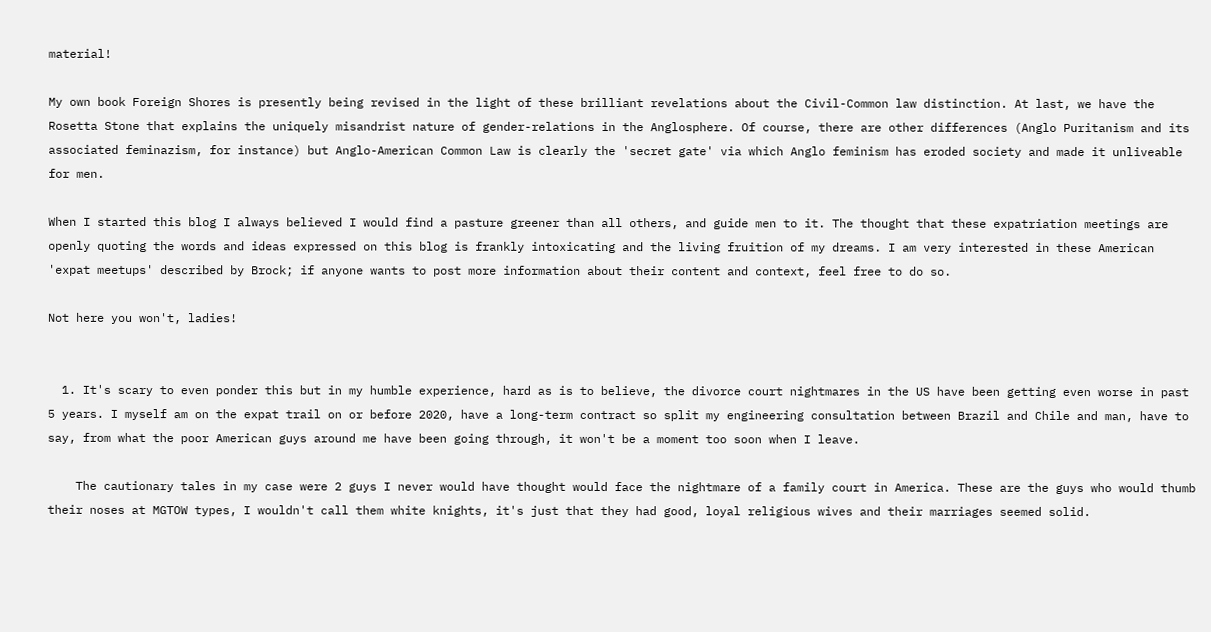material!

My own book Foreign Shores is presently being revised in the light of these brilliant revelations about the Civil-Common law distinction. At last, we have the Rosetta Stone that explains the uniquely misandrist nature of gender-relations in the Anglosphere. Of course, there are other differences (Anglo Puritanism and its associated feminazism, for instance) but Anglo-American Common Law is clearly the 'secret gate' via which Anglo feminism has eroded society and made it unliveable for men.

When I started this blog I always believed I would find a pasture greener than all others, and guide men to it. The thought that these expatriation meetings are openly quoting the words and ideas expressed on this blog is frankly intoxicating and the living fruition of my dreams. I am very interested in these American 'expat meetups' described by Brock; if anyone wants to post more information about their content and context, feel free to do so.

Not here you won't, ladies!


  1. It's scary to even ponder this but in my humble experience, hard as is to believe, the divorce court nightmares in the US have been getting even worse in past 5 years. I myself am on the expat trail on or before 2020, have a long-term contract so split my engineering consultation between Brazil and Chile and man, have to say, from what the poor American guys around me have been going through, it won't be a moment too soon when I leave.

    The cautionary tales in my case were 2 guys I never would have thought would face the nightmare of a family court in America. These are the guys who would thumb their noses at MGTOW types, I wouldn't call them white knights, it's just that they had good, loyal religious wives and their marriages seemed solid.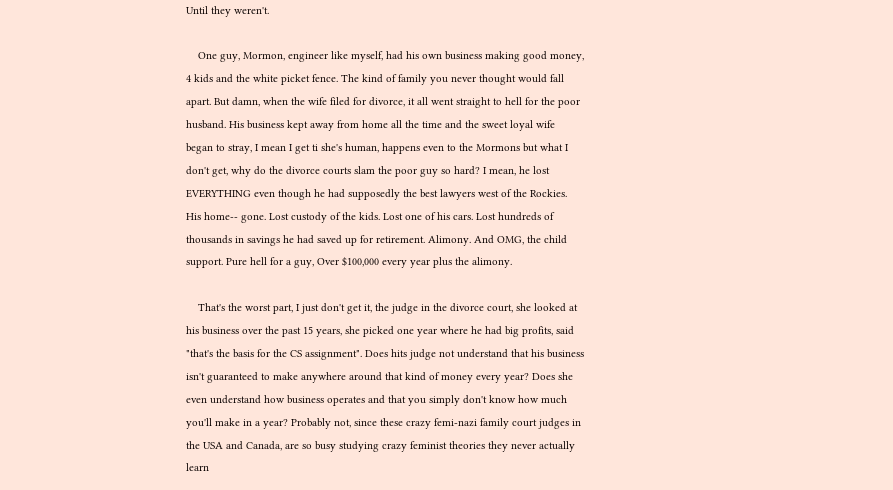Until they weren't.

    One guy, Mormon, engineer like myself, had his own business making good money, 4 kids and the white picket fence. The kind of family you never thought would fall apart. But damn, when the wife filed for divorce, it all went straight to hell for the poor husband. His business kept away from home all the time and the sweet loyal wife began to stray, I mean I get ti she's human, happens even to the Mormons but what I don't get, why do the divorce courts slam the poor guy so hard? I mean, he lost EVERYTHING even though he had supposedly the best lawyers west of the Rockies. His home-- gone. Lost custody of the kids. Lost one of his cars. Lost hundreds of thousands in savings he had saved up for retirement. Alimony. And OMG, the child support. Pure hell for a guy, Over $100,000 every year plus the alimony.

    That's the worst part, I just don't get it, the judge in the divorce court, she looked at his business over the past 15 years, she picked one year where he had big profits, said "that's the basis for the CS assignment". Does hits judge not understand that his business isn't guaranteed to make anywhere around that kind of money every year? Does she even understand how business operates and that you simply don't know how much you'll make in a year? Probably not, since these crazy femi-nazi family court judges in the USA and Canada, are so busy studying crazy feminist theories they never actually learn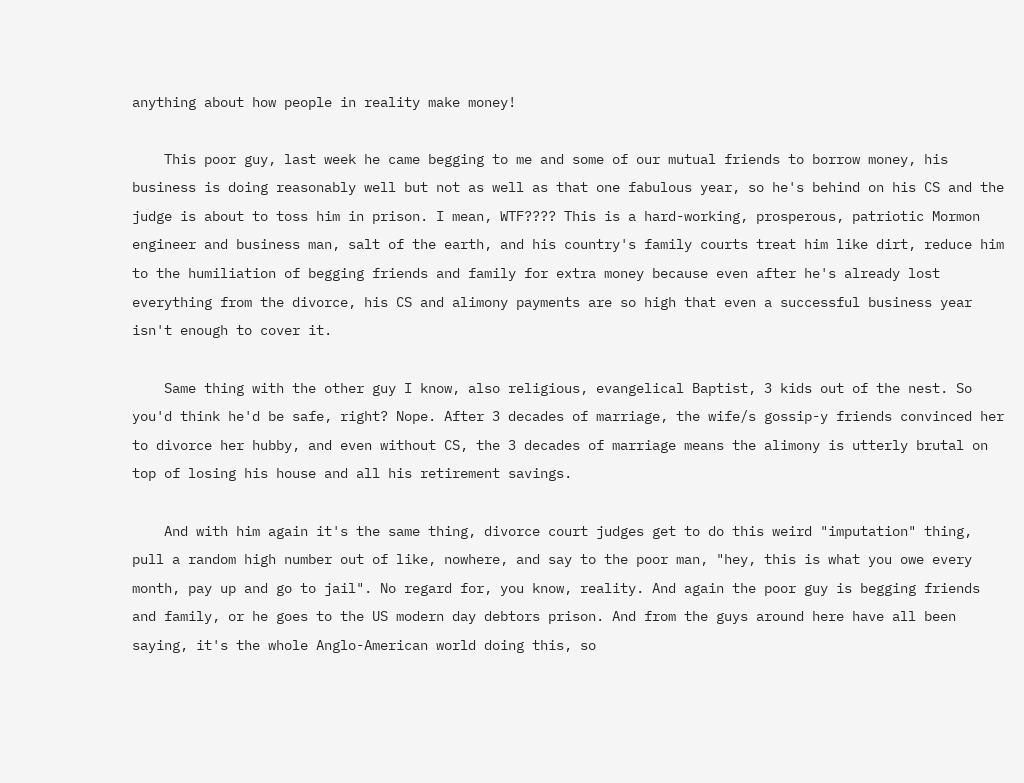anything about how people in reality make money!

    This poor guy, last week he came begging to me and some of our mutual friends to borrow money, his business is doing reasonably well but not as well as that one fabulous year, so he's behind on his CS and the judge is about to toss him in prison. I mean, WTF???? This is a hard-working, prosperous, patriotic Mormon engineer and business man, salt of the earth, and his country's family courts treat him like dirt, reduce him to the humiliation of begging friends and family for extra money because even after he's already lost everything from the divorce, his CS and alimony payments are so high that even a successful business year isn't enough to cover it.

    Same thing with the other guy I know, also religious, evangelical Baptist, 3 kids out of the nest. So you'd think he'd be safe, right? Nope. After 3 decades of marriage, the wife/s gossip-y friends convinced her to divorce her hubby, and even without CS, the 3 decades of marriage means the alimony is utterly brutal on top of losing his house and all his retirement savings.

    And with him again it's the same thing, divorce court judges get to do this weird "imputation" thing, pull a random high number out of like, nowhere, and say to the poor man, "hey, this is what you owe every month, pay up and go to jail". No regard for, you know, reality. And again the poor guy is begging friends and family, or he goes to the US modern day debtors prison. And from the guys around here have all been saying, it's the whole Anglo-American world doing this, so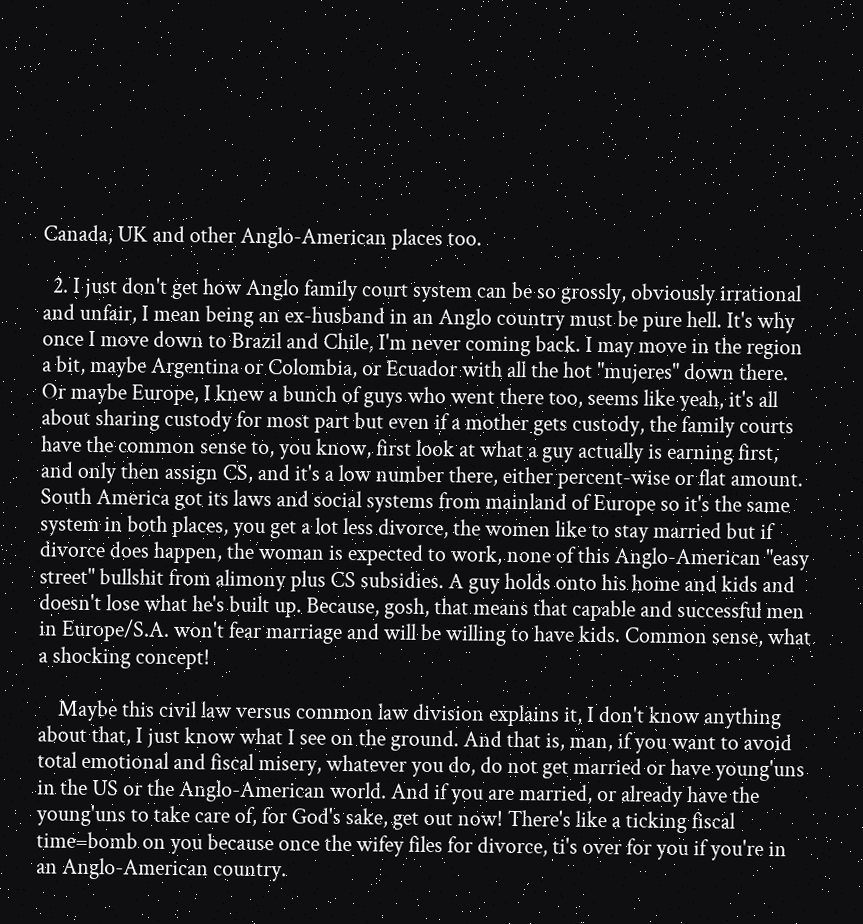Canada, UK and other Anglo-American places too.

  2. I just don't get how Anglo family court system can be so grossly, obviously irrational and unfair, I mean being an ex-husband in an Anglo country must be pure hell. It's why once I move down to Brazil and Chile, I'm never coming back. I may move in the region a bit, maybe Argentina or Colombia, or Ecuador with all the hot "mujeres" down there. Or maybe Europe, I knew a bunch of guys who went there too, seems like yeah, it's all about sharing custody for most part but even if a mother gets custody, the family courts have the common sense to, you know, first look at what a guy actually is earning first, and only then assign CS, and it's a low number there, either percent-wise or flat amount. South America got its laws and social systems from mainland of Europe so it's the same system in both places, you get a lot less divorce, the women like to stay married but if divorce does happen, the woman is expected to work, none of this Anglo-American "easy street" bullshit from alimony plus CS subsidies. A guy holds onto his home and kids and doesn't lose what he's built up. Because, gosh, that means that capable and successful men in Europe/S.A. won't fear marriage and will be willing to have kids. Common sense, what a shocking concept!

    Maybe this civil law versus common law division explains it, I don't know anything about that, I just know what I see on the ground. And that is, man, if you want to avoid total emotional and fiscal misery, whatever you do, do not get married or have young'uns in the US or the Anglo-American world. And if you are married, or already have the young'uns to take care of, for God's sake, get out now! There's like a ticking fiscal time=bomb on you because once the wifey files for divorce, ti's over for you if you're in an Anglo-American country.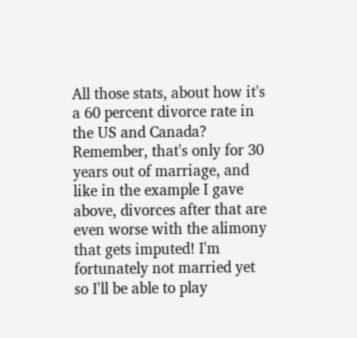All those stats, about how it's a 60 percent divorce rate in the US and Canada? Remember, that's only for 30 years out of marriage, and like in the example I gave above, divorces after that are even worse with the alimony that gets imputed! I'm fortunately not married yet so I'll be able to play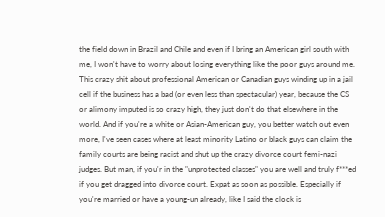the field down in Brazil and Chile and even if I bring an American girl south with me, I won't have to worry about losing everything like the poor guys around me. This crazy shit about professional American or Canadian guys winding up in a jail cell if the business has a bad (or even less than spectacular) year, because the CS or alimony imputed is so crazy high, they just don't do that elsewhere in the world. And if you're a white or Asian-American guy, you better watch out even more, I've seen cases where at least minority Latino or black guys can claim the family courts are being racist and shut up the crazy divorce court femi-nazi judges. But man, if you'r in the "unprotected classes" you are well and truly f***ed if you get dragged into divorce court. Expat as soon as possible. Especially if you're married or have a young-un already, like I said the clock is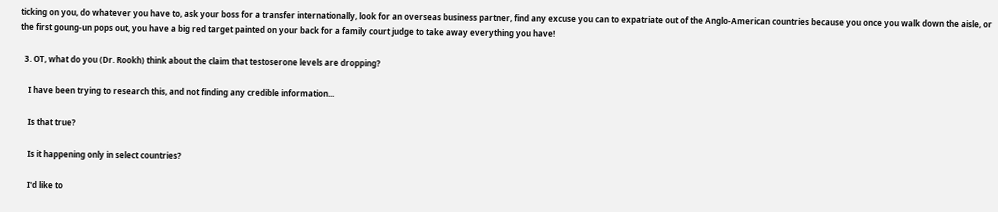ticking on you, do whatever you have to, ask your boss for a transfer internationally, look for an overseas business partner, find any excuse you can to expatriate out of the Anglo-American countries because you once you walk down the aisle, or the first goung-un pops out, you have a big red target painted on your back for a family court judge to take away everything you have!

  3. OT, what do you (Dr. Rookh) think about the claim that testoserone levels are dropping?

    I have been trying to research this, and not finding any credible information...

    Is that true?

    Is it happening only in select countries?

    I'd like to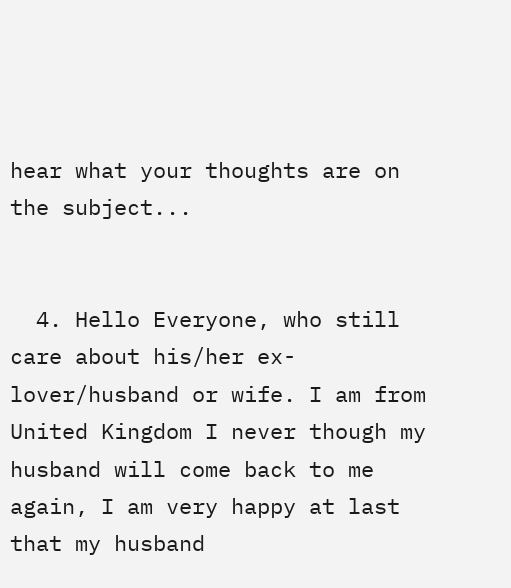hear what your thoughts are on the subject...


  4. Hello Everyone, who still care about his/her ex-lover/husband or wife. I am from United Kingdom I never though my husband will come back to me again, I am very happy at last that my husband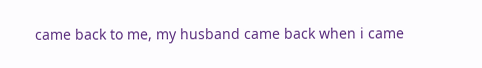came back to me, my husband came back when i came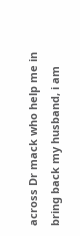across Dr mack who help me in bring back my husband, i am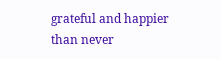grateful and happier than never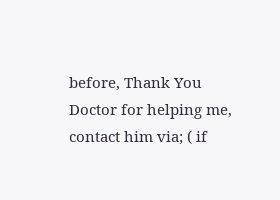before, Thank You Doctor for helping me, contact him via; ( if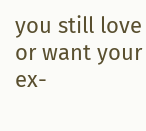you still love or want your ex-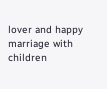lover and happy marriage with children